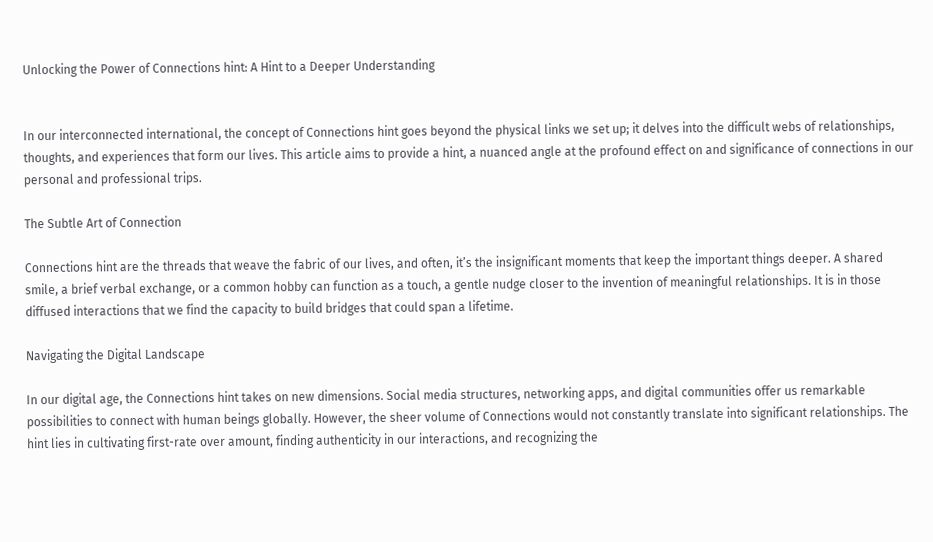Unlocking the Power of Connections hint: A Hint to a Deeper Understanding


In our interconnected international, the concept of Connections hint goes beyond the physical links we set up; it delves into the difficult webs of relationships, thoughts, and experiences that form our lives. This article aims to provide a hint, a nuanced angle at the profound effect on and significance of connections in our personal and professional trips.

The Subtle Art of Connection

Connections hint are the threads that weave the fabric of our lives, and often, it’s the insignificant moments that keep the important things deeper. A shared smile, a brief verbal exchange, or a common hobby can function as a touch, a gentle nudge closer to the invention of meaningful relationships. It is in those diffused interactions that we find the capacity to build bridges that could span a lifetime.

Navigating the Digital Landscape

In our digital age, the Connections hint takes on new dimensions. Social media structures, networking apps, and digital communities offer us remarkable possibilities to connect with human beings globally. However, the sheer volume of Connections would not constantly translate into significant relationships. The hint lies in cultivating first-rate over amount, finding authenticity in our interactions, and recognizing the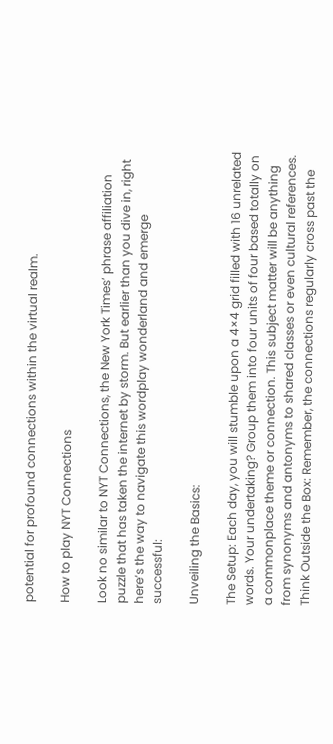potential for profound connections within the virtual realm.

How to play NYT Connections

Look no similar to NYT Connections, the New York Times’ phrase affiliation puzzle that has taken the internet by storm. But earlier than you dive in, right here’s the way to navigate this wordplay wonderland and emerge successful:

Unveiling the Basics:

The Setup: Each day, you will stumble upon a 4×4 grid filled with 16 unrelated words. Your undertaking? Group them into four units of four based totally on a commonplace theme or connection. This subject matter will be anything from synonyms and antonyms to shared classes or even cultural references.
Think Outside the Box: Remember, the connections regularly cross past the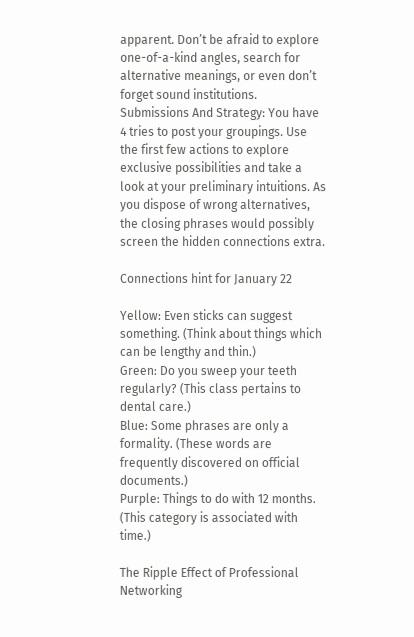apparent. Don’t be afraid to explore one-of-a-kind angles, search for alternative meanings, or even don’t forget sound institutions.
Submissions And Strategy: You have 4 tries to post your groupings. Use the first few actions to explore exclusive possibilities and take a look at your preliminary intuitions. As you dispose of wrong alternatives, the closing phrases would possibly screen the hidden connections extra.

Connections hint for January 22

Yellow: Even sticks can suggest something. (Think about things which can be lengthy and thin.)
Green: Do you sweep your teeth regularly? (This class pertains to dental care.)
Blue: Some phrases are only a formality. (These words are frequently discovered on official documents.)
Purple: Things to do with 12 months. (This category is associated with time.)

The Ripple Effect of Professional Networking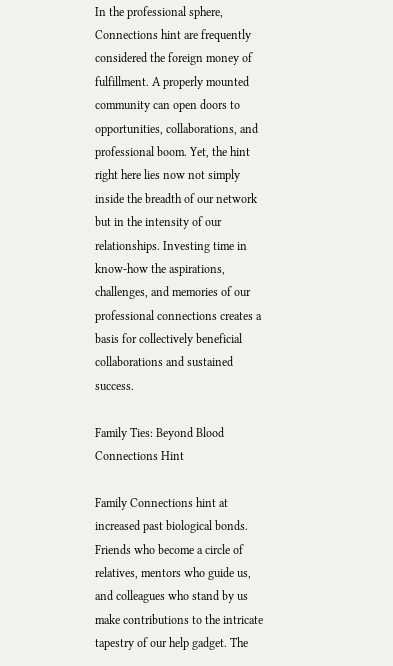In the professional sphere, Connections hint are frequently considered the foreign money of fulfillment. A properly mounted community can open doors to opportunities, collaborations, and professional boom. Yet, the hint right here lies now not simply inside the breadth of our network but in the intensity of our relationships. Investing time in know-how the aspirations, challenges, and memories of our professional connections creates a basis for collectively beneficial collaborations and sustained success.

Family Ties: Beyond Blood Connections Hint

Family Connections hint at increased past biological bonds. Friends who become a circle of relatives, mentors who guide us, and colleagues who stand by us make contributions to the intricate tapestry of our help gadget. The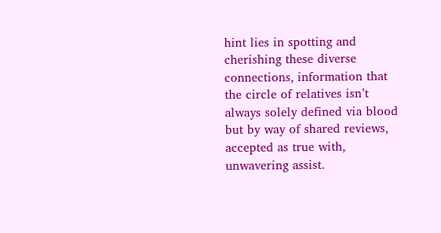hint lies in spotting and cherishing these diverse connections, information that the circle of relatives isn’t always solely defined via blood but by way of shared reviews, accepted as true with, unwavering assist.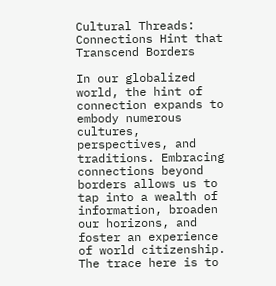Cultural Threads: Connections Hint that Transcend Borders

In our globalized world, the hint of connection expands to embody numerous cultures, perspectives, and traditions. Embracing connections beyond borders allows us to tap into a wealth of information, broaden our horizons, and foster an experience of world citizenship. The trace here is to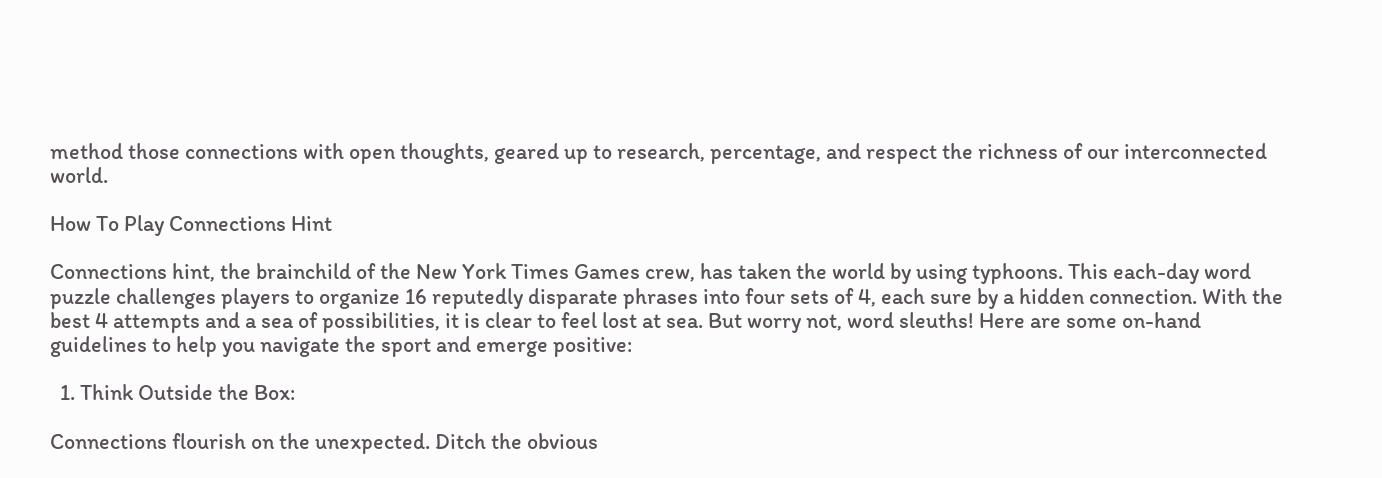method those connections with open thoughts, geared up to research, percentage, and respect the richness of our interconnected world.

How To Play Connections Hint

Connections hint, the brainchild of the New York Times Games crew, has taken the world by using typhoons. This each-day word puzzle challenges players to organize 16 reputedly disparate phrases into four sets of 4, each sure by a hidden connection. With the best 4 attempts and a sea of possibilities, it is clear to feel lost at sea. But worry not, word sleuths! Here are some on-hand guidelines to help you navigate the sport and emerge positive:

  1. Think Outside the Box:

Connections flourish on the unexpected. Ditch the obvious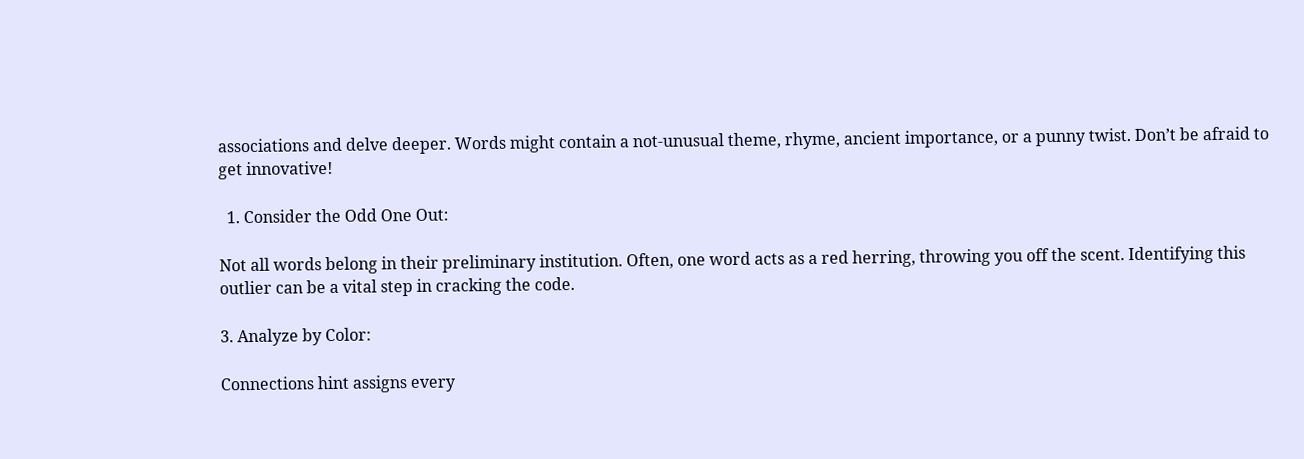associations and delve deeper. Words might contain a not-unusual theme, rhyme, ancient importance, or a punny twist. Don’t be afraid to get innovative!

  1. Consider the Odd One Out:

Not all words belong in their preliminary institution. Often, one word acts as a red herring, throwing you off the scent. Identifying this outlier can be a vital step in cracking the code.

3. Analyze by Color:

Connections hint assigns every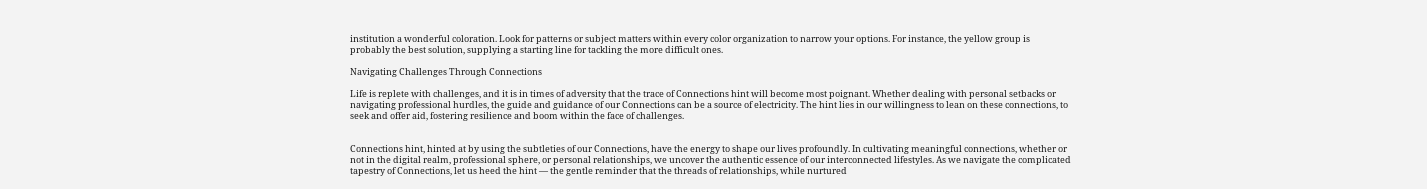institution a wonderful coloration. Look for patterns or subject matters within every color organization to narrow your options. For instance, the yellow group is probably the best solution, supplying a starting line for tackling the more difficult ones.

Navigating Challenges Through Connections

Life is replete with challenges, and it is in times of adversity that the trace of Connections hint will become most poignant. Whether dealing with personal setbacks or navigating professional hurdles, the guide and guidance of our Connections can be a source of electricity. The hint lies in our willingness to lean on these connections, to seek and offer aid, fostering resilience and boom within the face of challenges.


Connections hint, hinted at by using the subtleties of our Connections, have the energy to shape our lives profoundly. In cultivating meaningful connections, whether or not in the digital realm, professional sphere, or personal relationships, we uncover the authentic essence of our interconnected lifestyles. As we navigate the complicated tapestry of Connections, let us heed the hint — the gentle reminder that the threads of relationships, while nurtured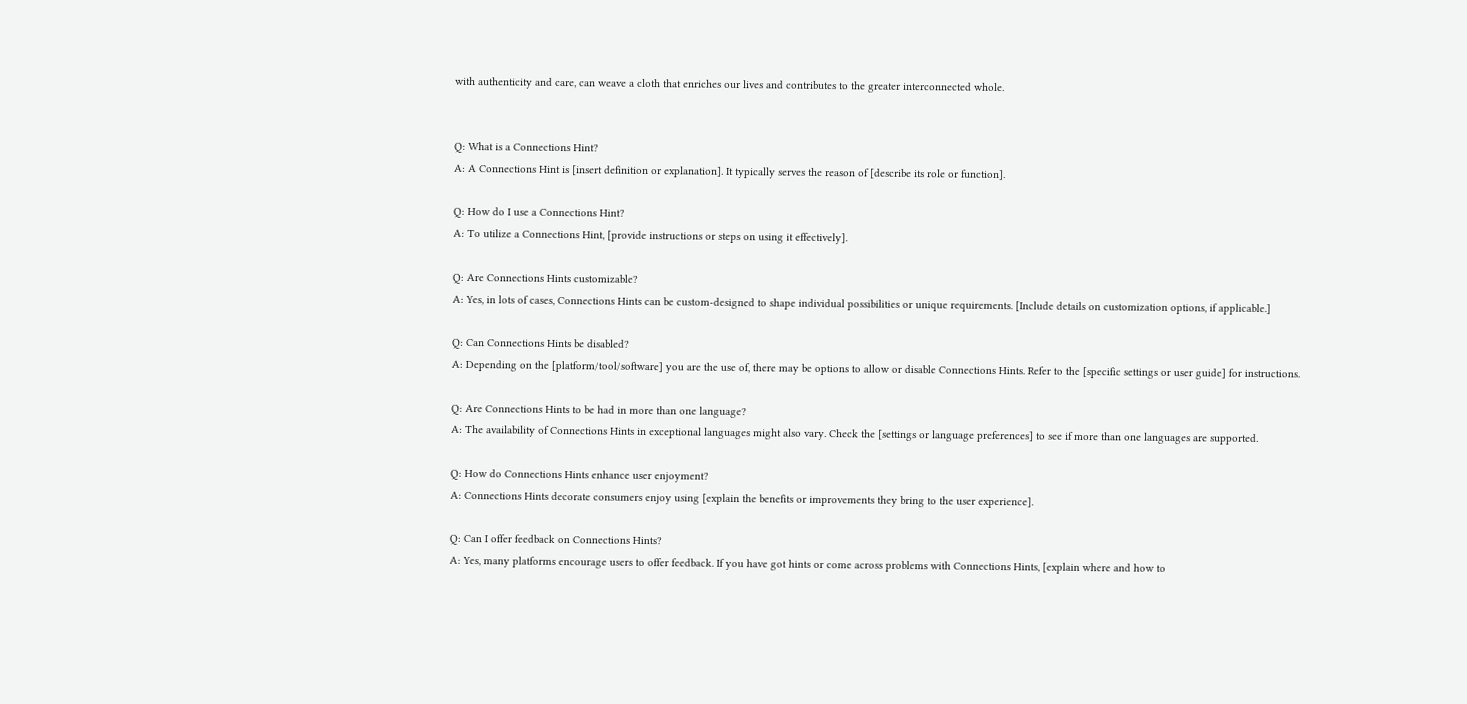with authenticity and care, can weave a cloth that enriches our lives and contributes to the greater interconnected whole.


Q: What is a Connections Hint?
A: A Connections Hint is [insert definition or explanation]. It typically serves the reason of [describe its role or function].

Q: How do I use a Connections Hint?
A: To utilize a Connections Hint, [provide instructions or steps on using it effectively].

Q: Are Connections Hints customizable?
A: Yes, in lots of cases, Connections Hints can be custom-designed to shape individual possibilities or unique requirements. [Include details on customization options, if applicable.]

Q: Can Connections Hints be disabled?
A: Depending on the [platform/tool/software] you are the use of, there may be options to allow or disable Connections Hints. Refer to the [specific settings or user guide] for instructions.

Q: Are Connections Hints to be had in more than one language?
A: The availability of Connections Hints in exceptional languages might also vary. Check the [settings or language preferences] to see if more than one languages are supported.

Q: How do Connections Hints enhance user enjoyment?
A: Connections Hints decorate consumers enjoy using [explain the benefits or improvements they bring to the user experience].

Q: Can I offer feedback on Connections Hints?
A: Yes, many platforms encourage users to offer feedback. If you have got hints or come across problems with Connections Hints, [explain where and how to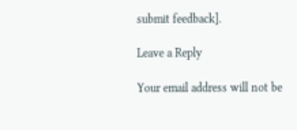submit feedback].

Leave a Reply

Your email address will not be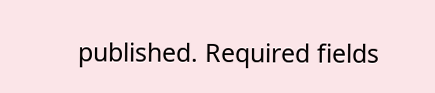published. Required fields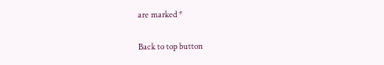are marked *

Back to top button